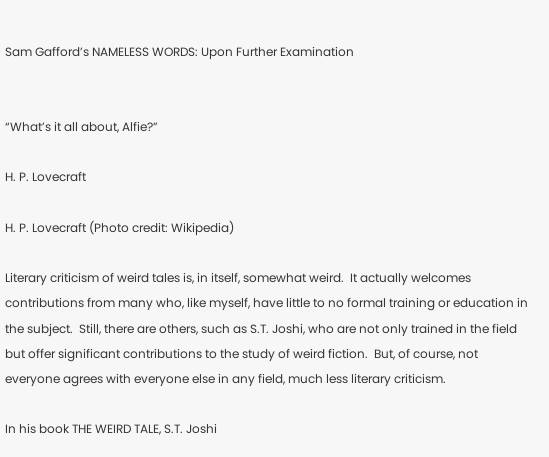Sam Gafford’s NAMELESS WORDS: Upon Further Examination


“What’s it all about, Alfie?”

H. P. Lovecraft

H. P. Lovecraft (Photo credit: Wikipedia)

Literary criticism of weird tales is, in itself, somewhat weird.  It actually welcomes contributions from many who, like myself, have little to no formal training or education in the subject.  Still, there are others, such as S.T. Joshi, who are not only trained in the field but offer significant contributions to the study of weird fiction.  But, of course, not everyone agrees with everyone else in any field, much less literary criticism.

In his book THE WEIRD TALE, S.T. Joshi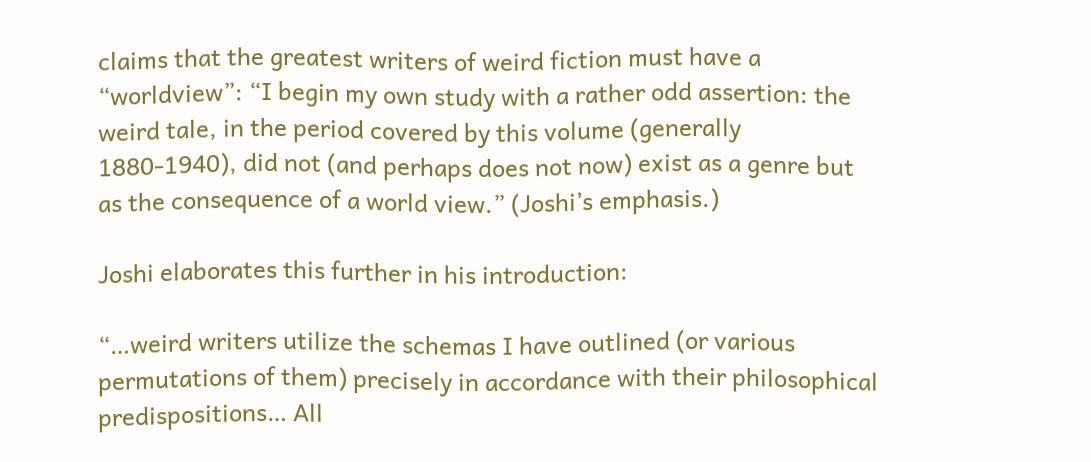claims that the greatest writers of weird fiction must have a “worldview”: “I begin my own study with a rather odd assertion: the weird tale, in the period covered by this volume (generally 1880-1940), did not (and perhaps does not now) exist as a genre but as the consequence of a world view.” (Joshi’s emphasis.)

Joshi elaborates this further in his introduction:

“…weird writers utilize the schemas I have outlined (or various permutations of them) precisely in accordance with their philosophical predispositions… All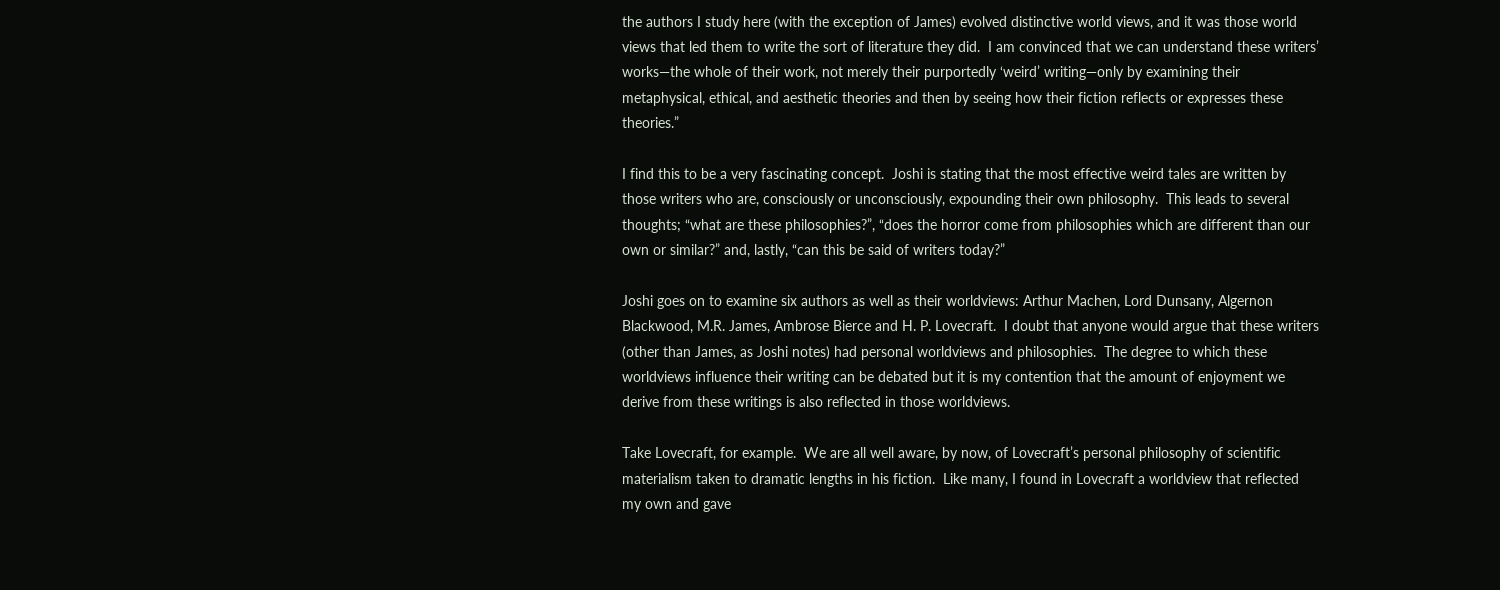the authors I study here (with the exception of James) evolved distinctive world views, and it was those world views that led them to write the sort of literature they did.  I am convinced that we can understand these writers’ works—the whole of their work, not merely their purportedly ‘weird’ writing—only by examining their metaphysical, ethical, and aesthetic theories and then by seeing how their fiction reflects or expresses these theories.”

I find this to be a very fascinating concept.  Joshi is stating that the most effective weird tales are written by those writers who are, consciously or unconsciously, expounding their own philosophy.  This leads to several thoughts; “what are these philosophies?”, “does the horror come from philosophies which are different than our own or similar?” and, lastly, “can this be said of writers today?”

Joshi goes on to examine six authors as well as their worldviews: Arthur Machen, Lord Dunsany, Algernon Blackwood, M.R. James, Ambrose Bierce and H. P. Lovecraft.  I doubt that anyone would argue that these writers (other than James, as Joshi notes) had personal worldviews and philosophies.  The degree to which these worldviews influence their writing can be debated but it is my contention that the amount of enjoyment we derive from these writings is also reflected in those worldviews.

Take Lovecraft, for example.  We are all well aware, by now, of Lovecraft’s personal philosophy of scientific materialism taken to dramatic lengths in his fiction.  Like many, I found in Lovecraft a worldview that reflected my own and gave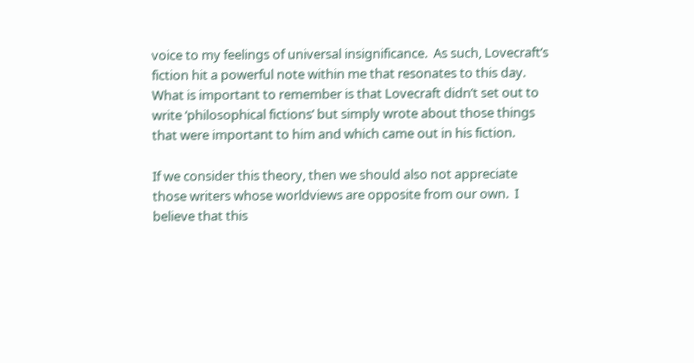voice to my feelings of universal insignificance.  As such, Lovecraft’s fiction hit a powerful note within me that resonates to this day.  What is important to remember is that Lovecraft didn’t set out to write ‘philosophical fictions’ but simply wrote about those things that were important to him and which came out in his fiction.

If we consider this theory, then we should also not appreciate those writers whose worldviews are opposite from our own.  I believe that this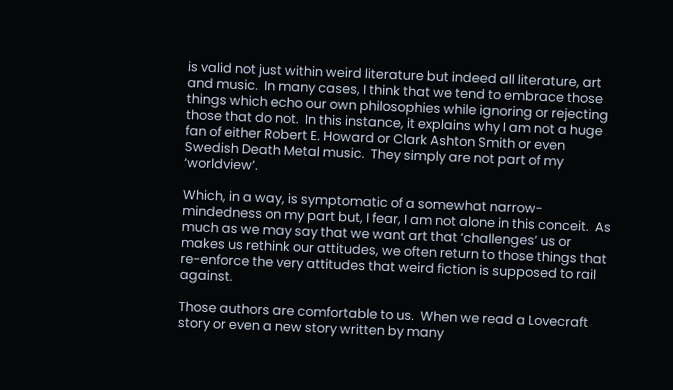is valid not just within weird literature but indeed all literature, art and music.  In many cases, I think that we tend to embrace those things which echo our own philosophies while ignoring or rejecting those that do not.  In this instance, it explains why I am not a huge fan of either Robert E. Howard or Clark Ashton Smith or even Swedish Death Metal music.  They simply are not part of my ‘worldview’.

Which, in a way, is symptomatic of a somewhat narrow-mindedness on my part but, I fear, I am not alone in this conceit.  As much as we may say that we want art that ‘challenges’ us or makes us rethink our attitudes, we often return to those things that re-enforce the very attitudes that weird fiction is supposed to rail against.

Those authors are comfortable to us.  When we read a Lovecraft story or even a new story written by many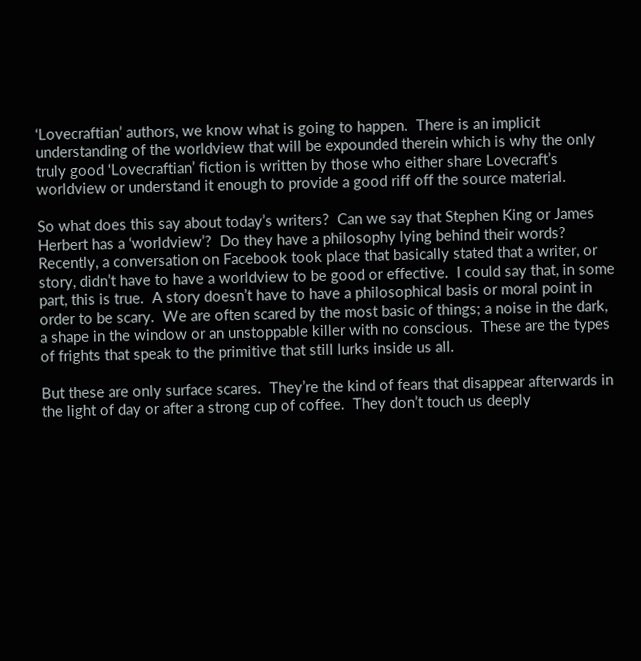‘Lovecraftian’ authors, we know what is going to happen.  There is an implicit understanding of the worldview that will be expounded therein which is why the only truly good ‘Lovecraftian’ fiction is written by those who either share Lovecraft’s worldview or understand it enough to provide a good riff off the source material.

So what does this say about today’s writers?  Can we say that Stephen King or James Herbert has a ‘worldview’?  Do they have a philosophy lying behind their words?  Recently, a conversation on Facebook took place that basically stated that a writer, or story, didn’t have to have a worldview to be good or effective.  I could say that, in some part, this is true.  A story doesn’t have to have a philosophical basis or moral point in order to be scary.  We are often scared by the most basic of things; a noise in the dark, a shape in the window or an unstoppable killer with no conscious.  These are the types of frights that speak to the primitive that still lurks inside us all.

But these are only surface scares.  They’re the kind of fears that disappear afterwards in the light of day or after a strong cup of coffee.  They don’t touch us deeply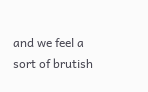and we feel a sort of brutish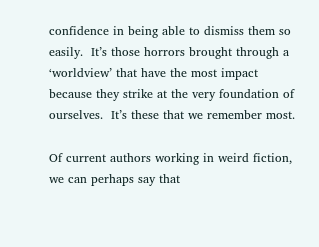confidence in being able to dismiss them so easily.  It’s those horrors brought through a ‘worldview’ that have the most impact because they strike at the very foundation of ourselves.  It’s these that we remember most.

Of current authors working in weird fiction, we can perhaps say that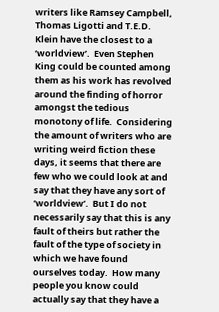writers like Ramsey Campbell, Thomas Ligotti and T.E.D. Klein have the closest to a ‘worldview’.  Even Stephen King could be counted among them as his work has revolved around the finding of horror amongst the tedious monotony of life.  Considering the amount of writers who are writing weird fiction these days, it seems that there are few who we could look at and say that they have any sort of ‘worldview’.  But I do not necessarily say that this is any fault of theirs but rather the fault of the type of society in which we have found ourselves today.  How many people you know could actually say that they have a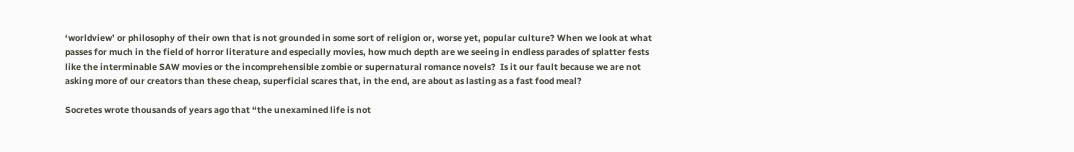‘worldview’ or philosophy of their own that is not grounded in some sort of religion or, worse yet, popular culture? When we look at what passes for much in the field of horror literature and especially movies, how much depth are we seeing in endless parades of splatter fests like the interminable SAW movies or the incomprehensible zombie or supernatural romance novels?  Is it our fault because we are not asking more of our creators than these cheap, superficial scares that, in the end, are about as lasting as a fast food meal?

Socretes wrote thousands of years ago that “the unexamined life is not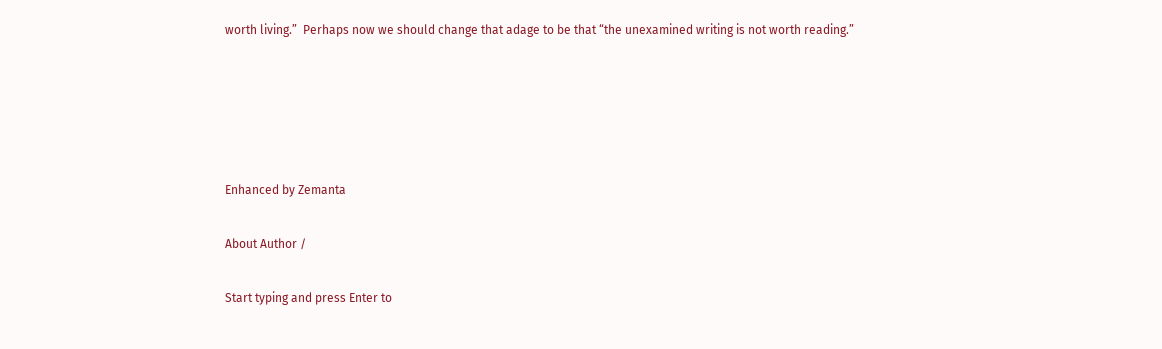worth living.”  Perhaps now we should change that adage to be that “the unexamined writing is not worth reading.”





Enhanced by Zemanta

About Author /

Start typing and press Enter to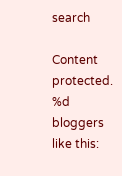search

Content protected.
%d bloggers like this: